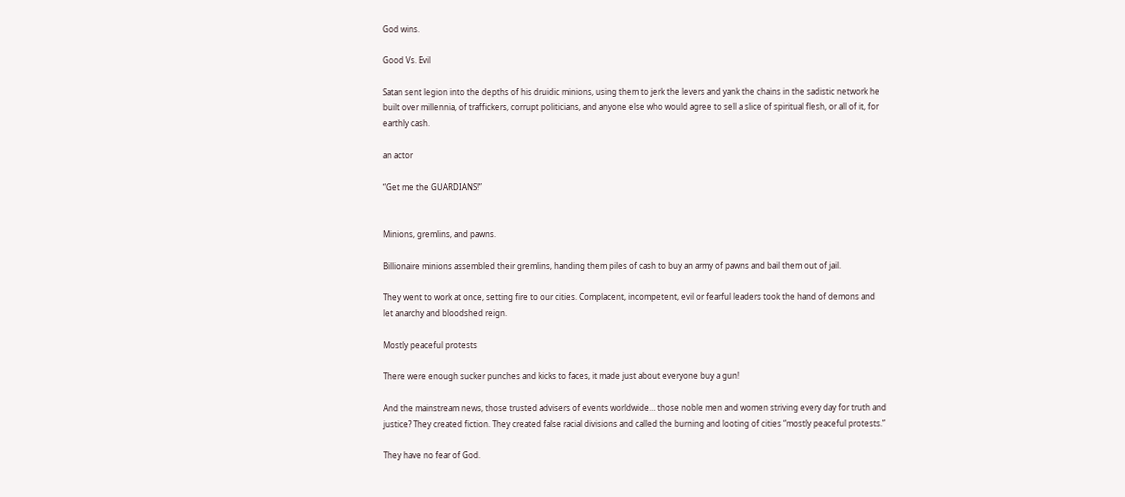God wins.

Good Vs. Evil

Satan sent legion into the depths of his druidic minions, using them to jerk the levers and yank the chains in the sadistic network he built over millennia, of traffickers, corrupt politicians, and anyone else who would agree to sell a slice of spiritual flesh, or all of it, for earthly cash.

an actor

“Get me the GUARDIANS!”


Minions, gremlins, and pawns.

Billionaire minions assembled their gremlins, handing them piles of cash to buy an army of pawns and bail them out of jail.

They went to work at once, setting fire to our cities. Complacent, incompetent, evil or fearful leaders took the hand of demons and let anarchy and bloodshed reign.

Mostly peaceful protests

There were enough sucker punches and kicks to faces, it made just about everyone buy a gun!

And the mainstream news, those trusted advisers of events worldwide… those noble men and women striving every day for truth and justice? They created fiction. They created false racial divisions and called the burning and looting of cities “mostly peaceful protests.”

They have no fear of God.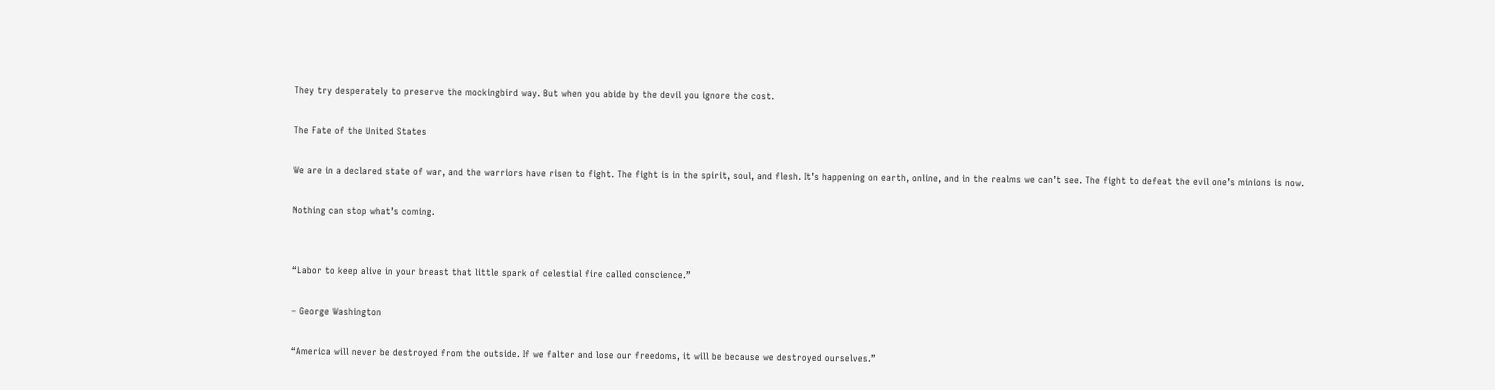They try desperately to preserve the mockingbird way. But when you abide by the devil you ignore the cost.

The Fate of the United States

We are in a declared state of war, and the warriors have risen to fight. The fight is in the spirit, soul, and flesh. It’s happening on earth, online, and in the realms we can’t see. The fight to defeat the evil one’s minions is now.

Nothing can stop what’s coming.


“Labor to keep alive in your breast that little spark of celestial fire called conscience.”

– George Washington

“America will never be destroyed from the outside. If we falter and lose our freedoms, it will be because we destroyed ourselves.”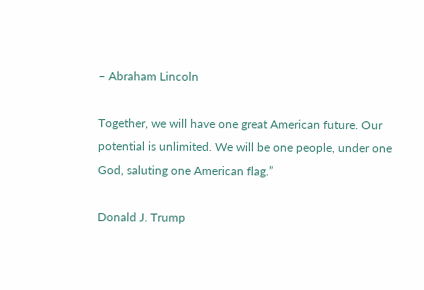– Abraham Lincoln

Together, we will have one great American future. Our potential is unlimited. We will be one people, under one God, saluting one American flag.”

Donald J. Trump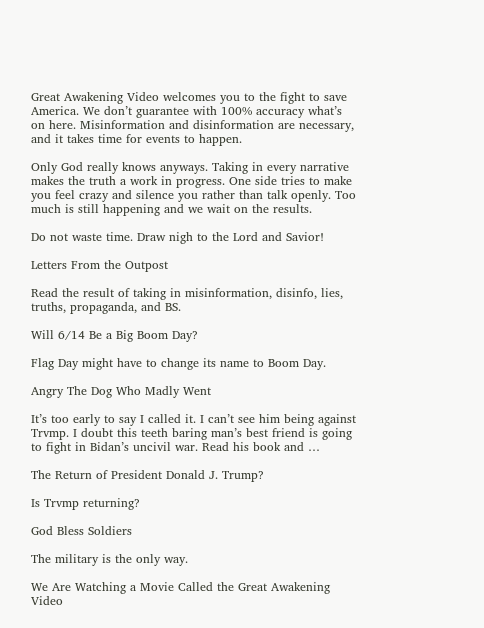Great Awakening Video welcomes you to the fight to save America. We don’t guarantee with 100% accuracy what’s on here. Misinformation and disinformation are necessary, and it takes time for events to happen.

Only God really knows anyways. Taking in every narrative makes the truth a work in progress. One side tries to make you feel crazy and silence you rather than talk openly. Too much is still happening and we wait on the results.

Do not waste time. Draw nigh to the Lord and Savior!

Letters From the Outpost

Read the result of taking in misinformation, disinfo, lies, truths, propaganda, and BS.

Will 6/14 Be a Big Boom Day?

Flag Day might have to change its name to Boom Day.

Angry The Dog Who Madly Went

It’s too early to say I called it. I can’t see him being against Trvmp. I doubt this teeth baring man’s best friend is going to fight in Bidan’s uncivil war. Read his book and …

The Return of President Donald J. Trump?

Is Trvmp returning?

God Bless Soldiers

The military is the only way.

We Are Watching a Movie Called the Great Awakening Video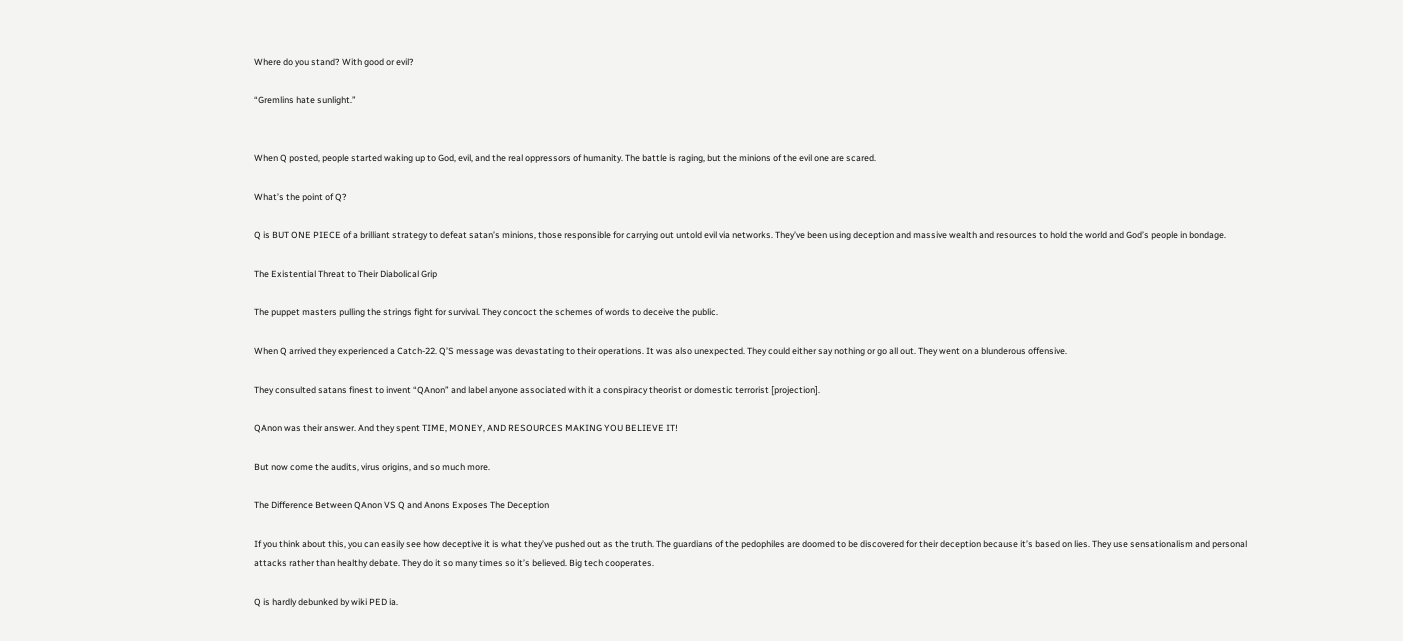Where do you stand? With good or evil?

“Gremlins hate sunlight.”


When Q posted, people started waking up to God, evil, and the real oppressors of humanity. The battle is raging, but the minions of the evil one are scared.

What’s the point of Q?

Q is BUT ONE PIECE of a brilliant strategy to defeat satan’s minions, those responsible for carrying out untold evil via networks. They’ve been using deception and massive wealth and resources to hold the world and God’s people in bondage.

The Existential Threat to Their Diabolical Grip

The puppet masters pulling the strings fight for survival. They concoct the schemes of words to deceive the public.

When Q arrived they experienced a Catch-22. Q’S message was devastating to their operations. It was also unexpected. They could either say nothing or go all out. They went on a blunderous offensive.

They consulted satans finest to invent “QAnon” and label anyone associated with it a conspiracy theorist or domestic terrorist [projection].

QAnon was their answer. And they spent TIME, MONEY, AND RESOURCES MAKING YOU BELIEVE IT!

But now come the audits, virus origins, and so much more.

The Difference Between QAnon VS Q and Anons Exposes The Deception

If you think about this, you can easily see how deceptive it is what they’ve pushed out as the truth. The guardians of the pedophiles are doomed to be discovered for their deception because it’s based on lies. They use sensationalism and personal attacks rather than healthy debate. They do it so many times so it’s believed. Big tech cooperates.

Q is hardly debunked by wiki PED ia.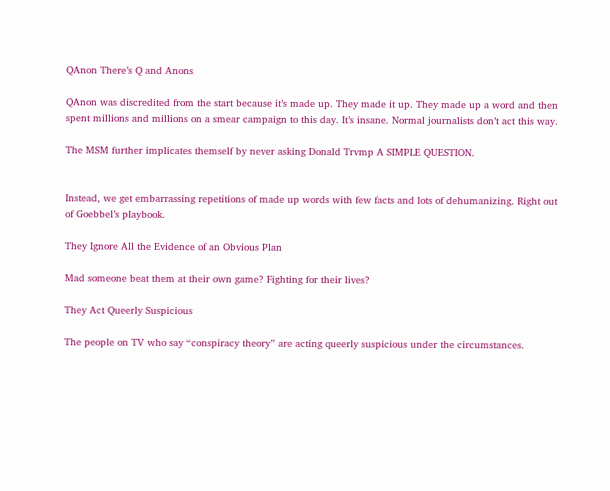QAnon There’s Q and Anons

QAnon was discredited from the start because it’s made up. They made it up. They made up a word and then spent millions and millions on a smear campaign to this day. It’s insane. Normal journalists don’t act this way.

The MSM further implicates themself by never asking Donald Trvmp A SIMPLE QUESTION.


Instead, we get embarrassing repetitions of made up words with few facts and lots of dehumanizing. Right out of Goebbel’s playbook.

They Ignore All the Evidence of an Obvious Plan

Mad someone beat them at their own game? Fighting for their lives?

They Act Queerly Suspicious

The people on TV who say “conspiracy theory” are acting queerly suspicious under the circumstances.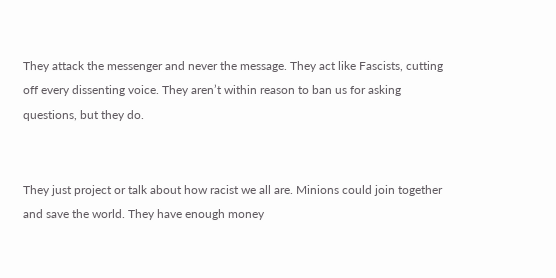They attack the messenger and never the message. They act like Fascists, cutting off every dissenting voice. They aren’t within reason to ban us for asking questions, but they do.


They just project or talk about how racist we all are. Minions could join together and save the world. They have enough money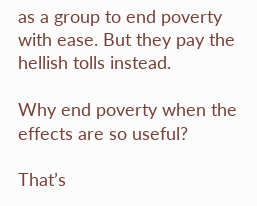as a group to end poverty with ease. But they pay the hellish tolls instead.

Why end poverty when the effects are so useful?

That’s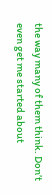the way many of them think. Don’t even get me started about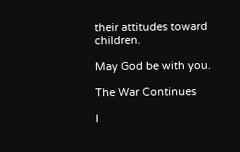their attitudes toward children.

May God be with you.

The War Continues

I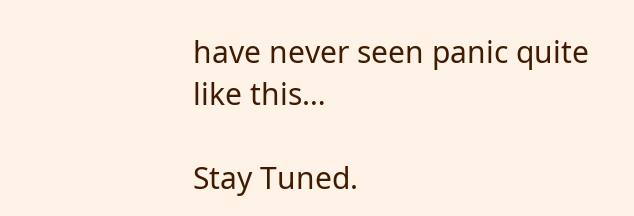have never seen panic quite like this…

Stay Tuned.